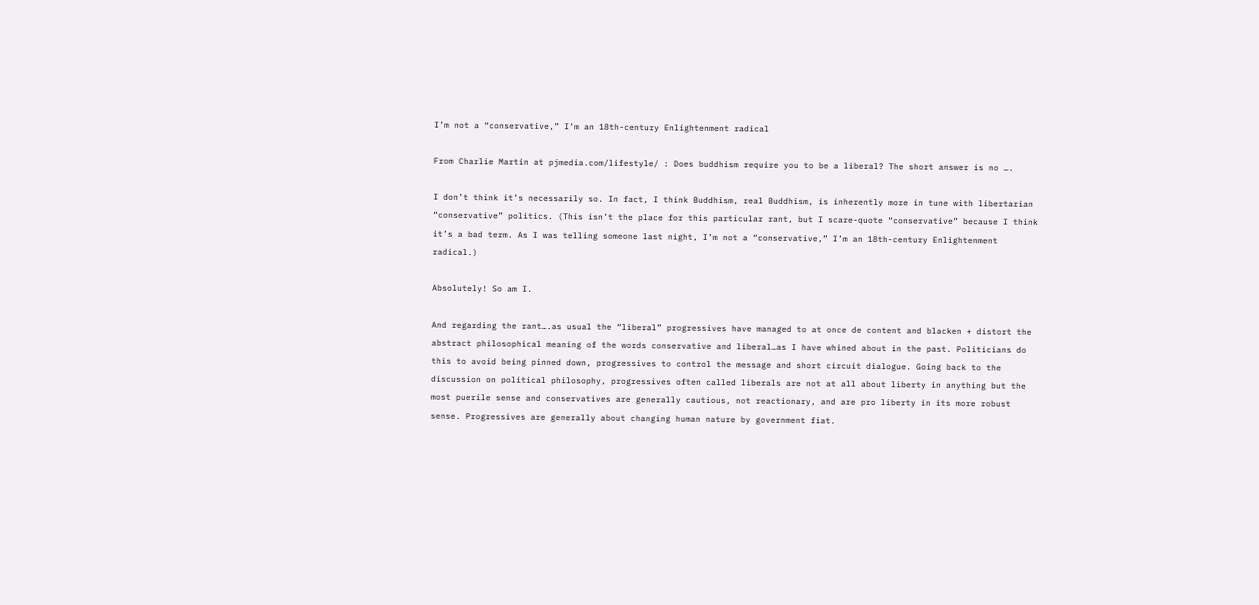I’m not a “conservative,” I’m an 18th-century Enlightenment radical

From Charlie Martin at pjmedia.com/lifestyle/ : Does buddhism require you to be a liberal? The short answer is no ….

I don’t think it’s necessarily so. In fact, I think Buddhism, real Buddhism, is inherently more in tune with libertarian “conservative” politics. (This isn’t the place for this particular rant, but I scare-quote “conservative” because I think it’s a bad term. As I was telling someone last night, I’m not a “conservative,” I’m an 18th-century Enlightenment radical.)

Absolutely! So am I.

And regarding the rant….as usual the “liberal” progressives have managed to at once de content and blacken + distort the abstract philosophical meaning of the words conservative and liberal…as I have whined about in the past. Politicians do this to avoid being pinned down, progressives to control the message and short circuit dialogue. Going back to the discussion on political philosophy, progressives often called liberals are not at all about liberty in anything but the most puerile sense and conservatives are generally cautious, not reactionary, and are pro liberty in its more robust sense. Progressives are generally about changing human nature by government fiat.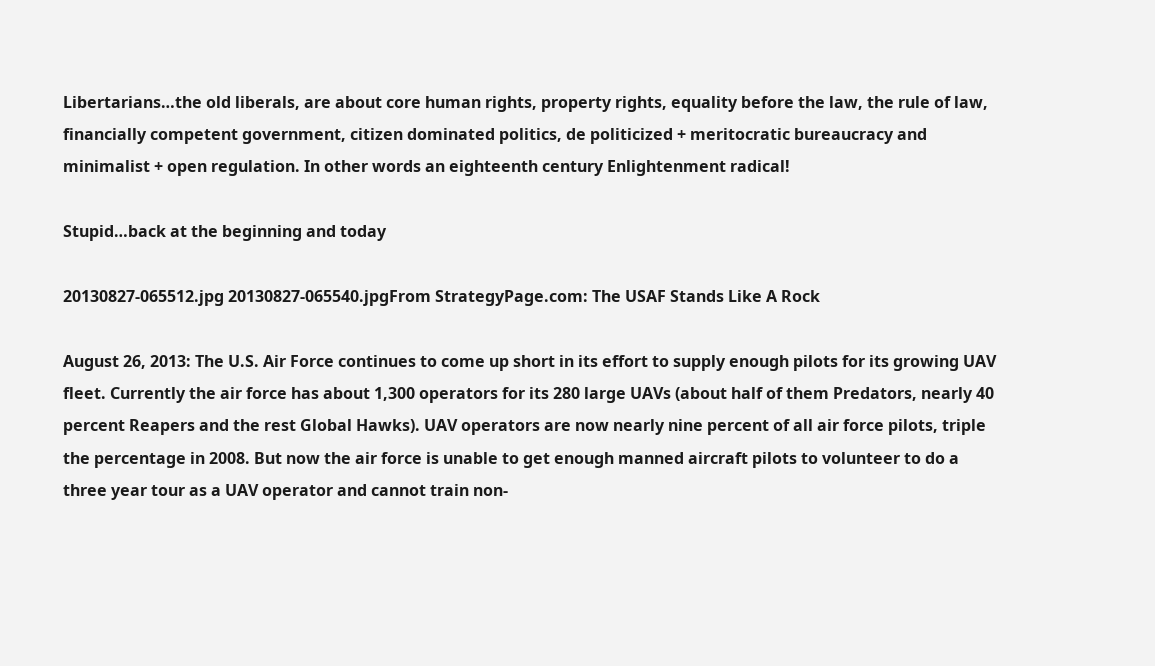Libertarians…the old liberals, are about core human rights, property rights, equality before the law, the rule of law, financially competent government, citizen dominated politics, de politicized + meritocratic bureaucracy and minimalist + open regulation. In other words an eighteenth century Enlightenment radical!

Stupid…back at the beginning and today

20130827-065512.jpg 20130827-065540.jpgFrom StrategyPage.com: The USAF Stands Like A Rock

August 26, 2013: The U.S. Air Force continues to come up short in its effort to supply enough pilots for its growing UAV fleet. Currently the air force has about 1,300 operators for its 280 large UAVs (about half of them Predators, nearly 40 percent Reapers and the rest Global Hawks). UAV operators are now nearly nine percent of all air force pilots, triple the percentage in 2008. But now the air force is unable to get enough manned aircraft pilots to volunteer to do a three year tour as a UAV operator and cannot train non-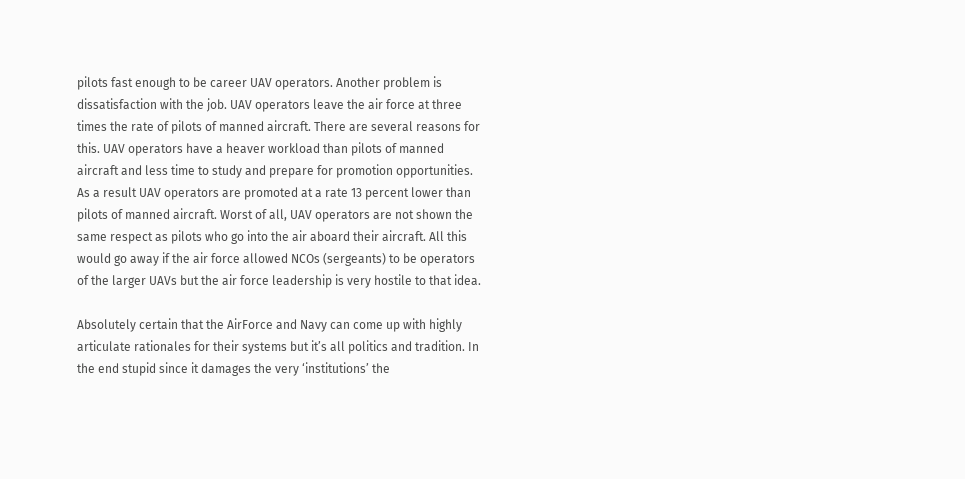pilots fast enough to be career UAV operators. Another problem is dissatisfaction with the job. UAV operators leave the air force at three times the rate of pilots of manned aircraft. There are several reasons for this. UAV operators have a heaver workload than pilots of manned aircraft and less time to study and prepare for promotion opportunities. As a result UAV operators are promoted at a rate 13 percent lower than pilots of manned aircraft. Worst of all, UAV operators are not shown the same respect as pilots who go into the air aboard their aircraft. All this would go away if the air force allowed NCOs (sergeants) to be operators of the larger UAVs but the air force leadership is very hostile to that idea.

Absolutely certain that the AirForce and Navy can come up with highly articulate rationales for their systems but it’s all politics and tradition. In the end stupid since it damages the very ‘institutions’ the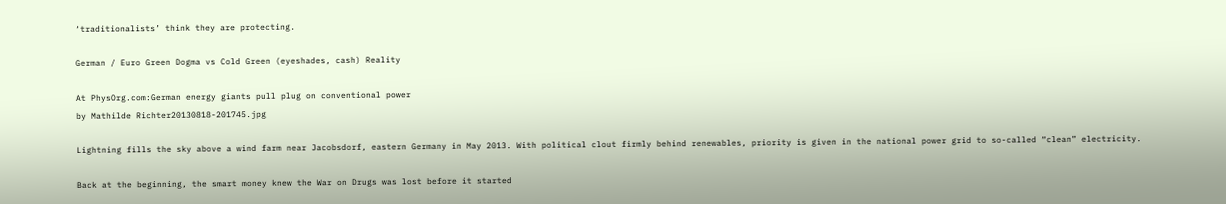‘traditionalists’ think they are protecting.

German / Euro Green Dogma vs Cold Green (eyeshades, cash) Reality

At PhysOrg.com:German energy giants pull plug on conventional power
by Mathilde Richter20130818-201745.jpg

Lightning fills the sky above a wind farm near Jacobsdorf, eastern Germany in May 2013. With political clout firmly behind renewables, priority is given in the national power grid to so-called “clean” electricity.

Back at the beginning, the smart money knew the War on Drugs was lost before it started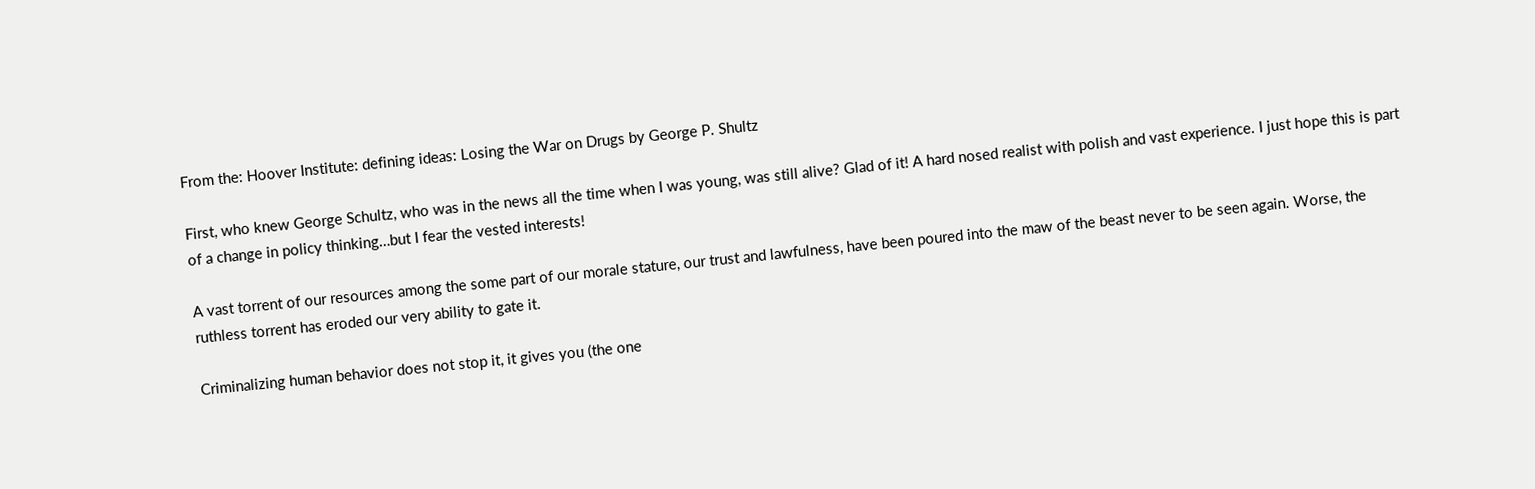From the: Hoover Institute: defining ideas: Losing the War on Drugs by George P. Shultz

First, who knew George Schultz, who was in the news all the time when I was young, was still alive? Glad of it! A hard nosed realist with polish and vast experience. I just hope this is part of a change in policy thinking…but I fear the vested interests!

A vast torrent of our resources among the some part of our morale stature, our trust and lawfulness, have been poured into the maw of the beast never to be seen again. Worse, the ruthless torrent has eroded our very ability to gate it.

Criminalizing human behavior does not stop it, it gives you (the one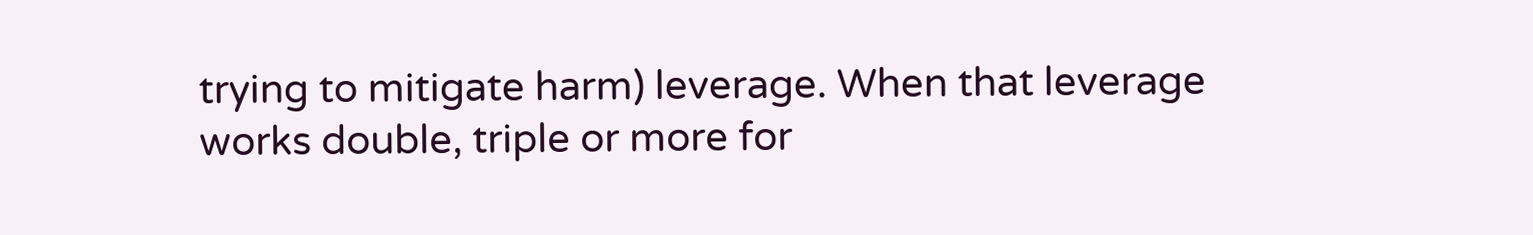trying to mitigate harm) leverage. When that leverage works double, triple or more for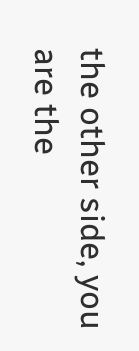the other side, you are the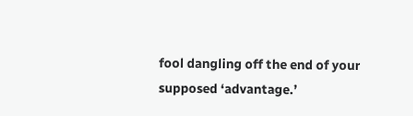fool dangling off the end of your supposed ‘advantage.’